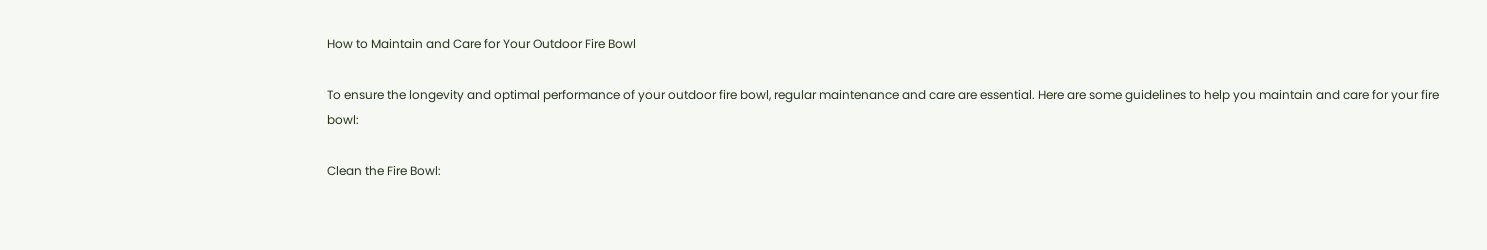How to Maintain and Care for Your Outdoor Fire Bowl

To ensure the longevity and optimal performance of your outdoor fire bowl, regular maintenance and care are essential. Here are some guidelines to help you maintain and care for your fire bowl:

Clean the Fire Bowl: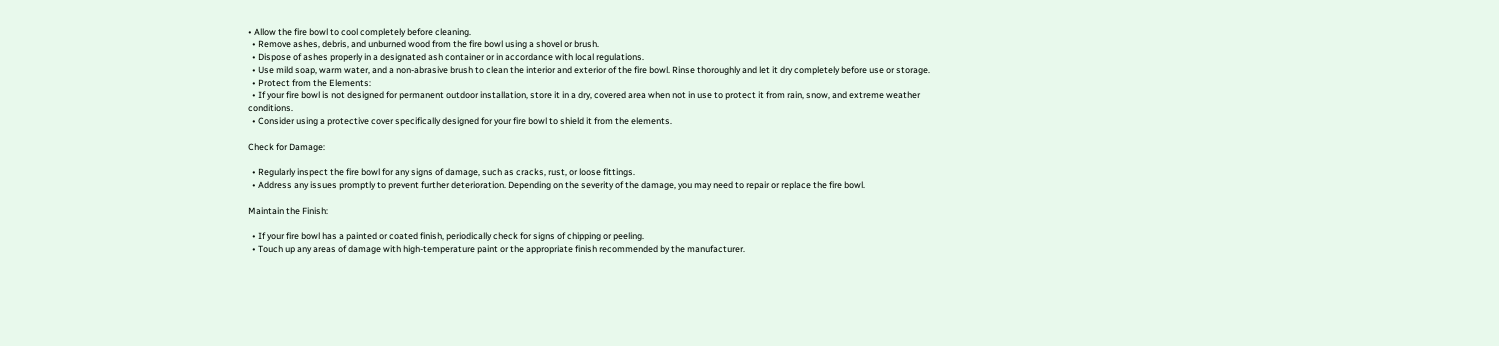• Allow the fire bowl to cool completely before cleaning.
  • Remove ashes, debris, and unburned wood from the fire bowl using a shovel or brush.
  • Dispose of ashes properly in a designated ash container or in accordance with local regulations.
  • Use mild soap, warm water, and a non-abrasive brush to clean the interior and exterior of the fire bowl. Rinse thoroughly and let it dry completely before use or storage.
  • Protect from the Elements:
  • If your fire bowl is not designed for permanent outdoor installation, store it in a dry, covered area when not in use to protect it from rain, snow, and extreme weather conditions.
  • Consider using a protective cover specifically designed for your fire bowl to shield it from the elements.

Check for Damage:

  • Regularly inspect the fire bowl for any signs of damage, such as cracks, rust, or loose fittings.
  • Address any issues promptly to prevent further deterioration. Depending on the severity of the damage, you may need to repair or replace the fire bowl.

Maintain the Finish:

  • If your fire bowl has a painted or coated finish, periodically check for signs of chipping or peeling.
  • Touch up any areas of damage with high-temperature paint or the appropriate finish recommended by the manufacturer.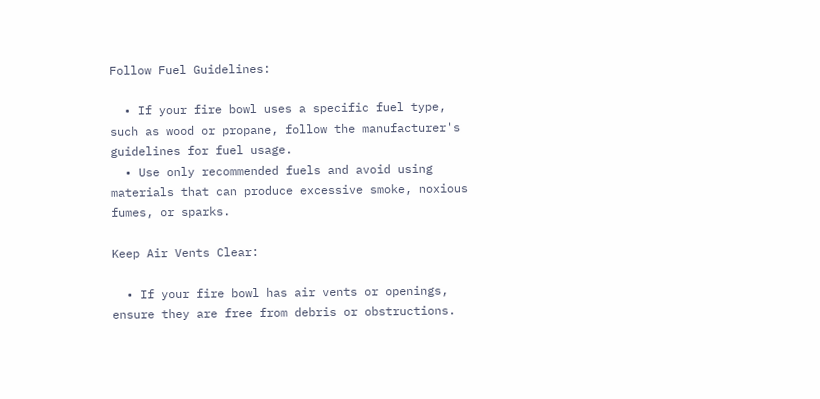Follow Fuel Guidelines:

  • If your fire bowl uses a specific fuel type, such as wood or propane, follow the manufacturer's guidelines for fuel usage.
  • Use only recommended fuels and avoid using materials that can produce excessive smoke, noxious fumes, or sparks.

Keep Air Vents Clear:

  • If your fire bowl has air vents or openings, ensure they are free from debris or obstructions.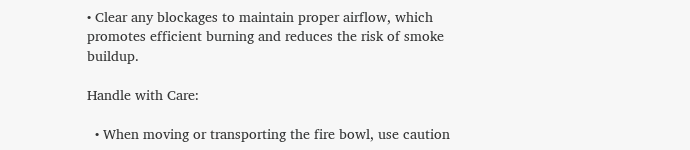• Clear any blockages to maintain proper airflow, which promotes efficient burning and reduces the risk of smoke buildup.

Handle with Care:

  • When moving or transporting the fire bowl, use caution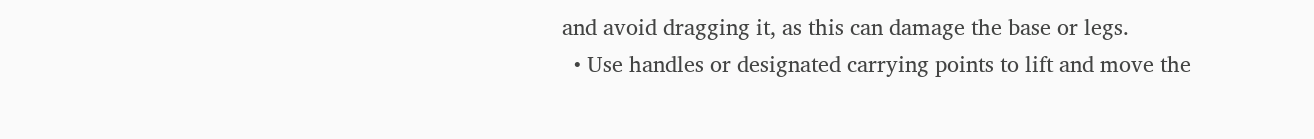and avoid dragging it, as this can damage the base or legs.
  • Use handles or designated carrying points to lift and move the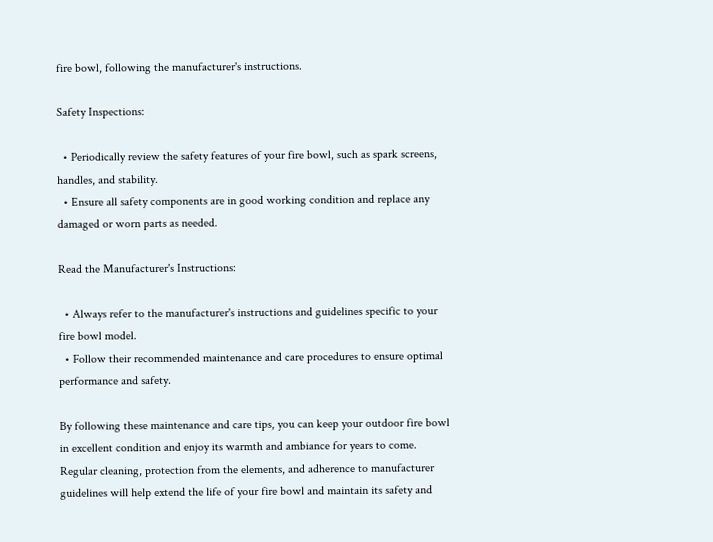fire bowl, following the manufacturer's instructions.

Safety Inspections:

  • Periodically review the safety features of your fire bowl, such as spark screens, handles, and stability.
  • Ensure all safety components are in good working condition and replace any damaged or worn parts as needed.

Read the Manufacturer's Instructions:

  • Always refer to the manufacturer's instructions and guidelines specific to your fire bowl model.
  • Follow their recommended maintenance and care procedures to ensure optimal performance and safety.

By following these maintenance and care tips, you can keep your outdoor fire bowl in excellent condition and enjoy its warmth and ambiance for years to come. Regular cleaning, protection from the elements, and adherence to manufacturer guidelines will help extend the life of your fire bowl and maintain its safety and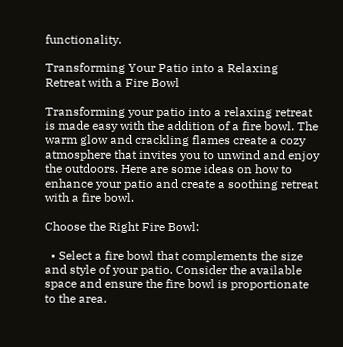functionality.

Transforming Your Patio into a Relaxing Retreat with a Fire Bowl

Transforming your patio into a relaxing retreat is made easy with the addition of a fire bowl. The warm glow and crackling flames create a cozy atmosphere that invites you to unwind and enjoy the outdoors. Here are some ideas on how to enhance your patio and create a soothing retreat with a fire bowl.

Choose the Right Fire Bowl:

  • Select a fire bowl that complements the size and style of your patio. Consider the available space and ensure the fire bowl is proportionate to the area.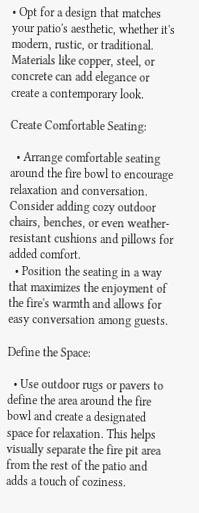• Opt for a design that matches your patio's aesthetic, whether it's modern, rustic, or traditional. Materials like copper, steel, or concrete can add elegance or create a contemporary look.

Create Comfortable Seating:

  • Arrange comfortable seating around the fire bowl to encourage relaxation and conversation. Consider adding cozy outdoor chairs, benches, or even weather-resistant cushions and pillows for added comfort.
  • Position the seating in a way that maximizes the enjoyment of the fire's warmth and allows for easy conversation among guests.

Define the Space:

  • Use outdoor rugs or pavers to define the area around the fire bowl and create a designated space for relaxation. This helps visually separate the fire pit area from the rest of the patio and adds a touch of coziness.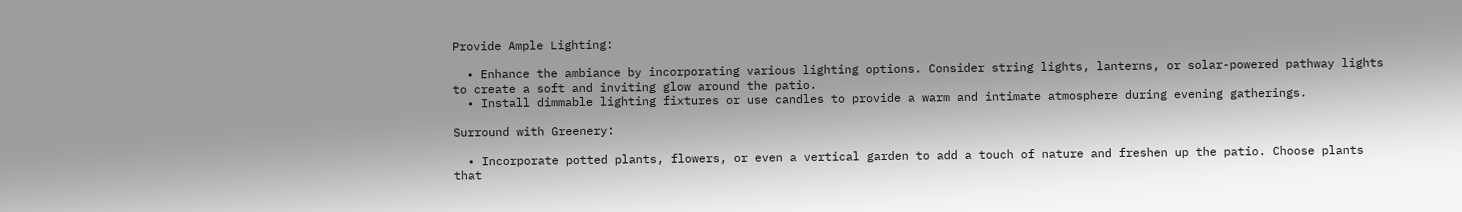Provide Ample Lighting:

  • Enhance the ambiance by incorporating various lighting options. Consider string lights, lanterns, or solar-powered pathway lights to create a soft and inviting glow around the patio.
  • Install dimmable lighting fixtures or use candles to provide a warm and intimate atmosphere during evening gatherings.

Surround with Greenery:

  • Incorporate potted plants, flowers, or even a vertical garden to add a touch of nature and freshen up the patio. Choose plants that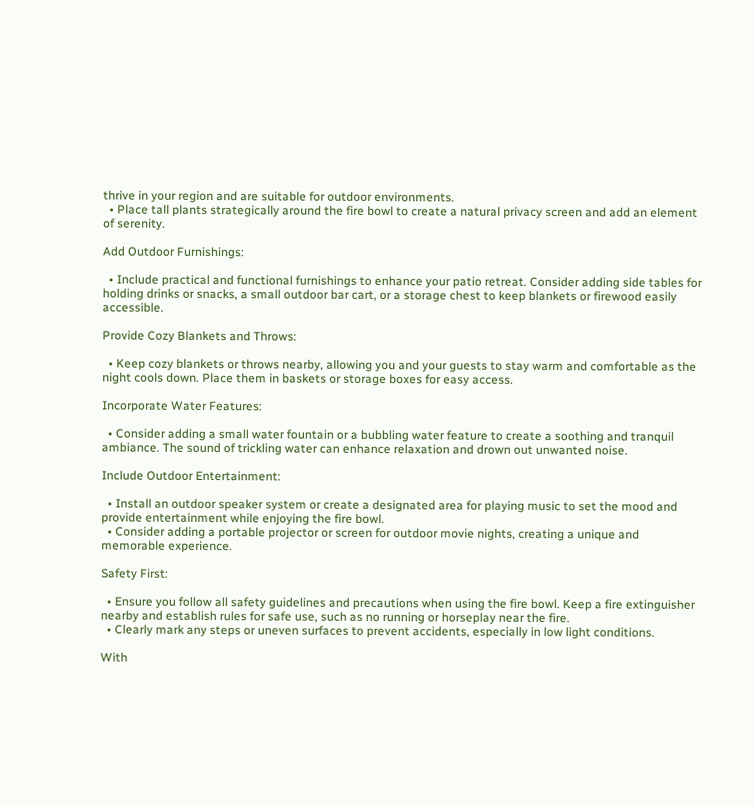thrive in your region and are suitable for outdoor environments.
  • Place tall plants strategically around the fire bowl to create a natural privacy screen and add an element of serenity.

Add Outdoor Furnishings:

  • Include practical and functional furnishings to enhance your patio retreat. Consider adding side tables for holding drinks or snacks, a small outdoor bar cart, or a storage chest to keep blankets or firewood easily accessible.

Provide Cozy Blankets and Throws:

  • Keep cozy blankets or throws nearby, allowing you and your guests to stay warm and comfortable as the night cools down. Place them in baskets or storage boxes for easy access.

Incorporate Water Features:

  • Consider adding a small water fountain or a bubbling water feature to create a soothing and tranquil ambiance. The sound of trickling water can enhance relaxation and drown out unwanted noise.

Include Outdoor Entertainment:

  • Install an outdoor speaker system or create a designated area for playing music to set the mood and provide entertainment while enjoying the fire bowl.
  • Consider adding a portable projector or screen for outdoor movie nights, creating a unique and memorable experience.

Safety First:

  • Ensure you follow all safety guidelines and precautions when using the fire bowl. Keep a fire extinguisher nearby and establish rules for safe use, such as no running or horseplay near the fire.
  • Clearly mark any steps or uneven surfaces to prevent accidents, especially in low light conditions.

With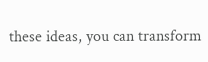these ideas, you can transform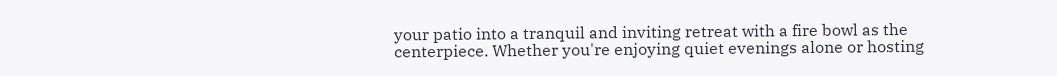your patio into a tranquil and inviting retreat with a fire bowl as the centerpiece. Whether you're enjoying quiet evenings alone or hosting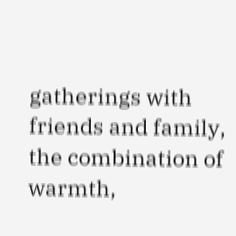gatherings with friends and family, the combination of warmth,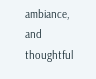ambiance, and thoughtful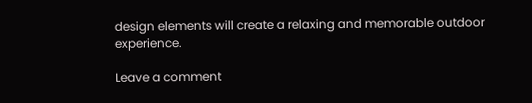design elements will create a relaxing and memorable outdoor experience.

Leave a comment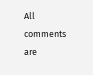All comments are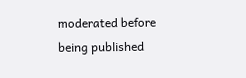moderated before being published